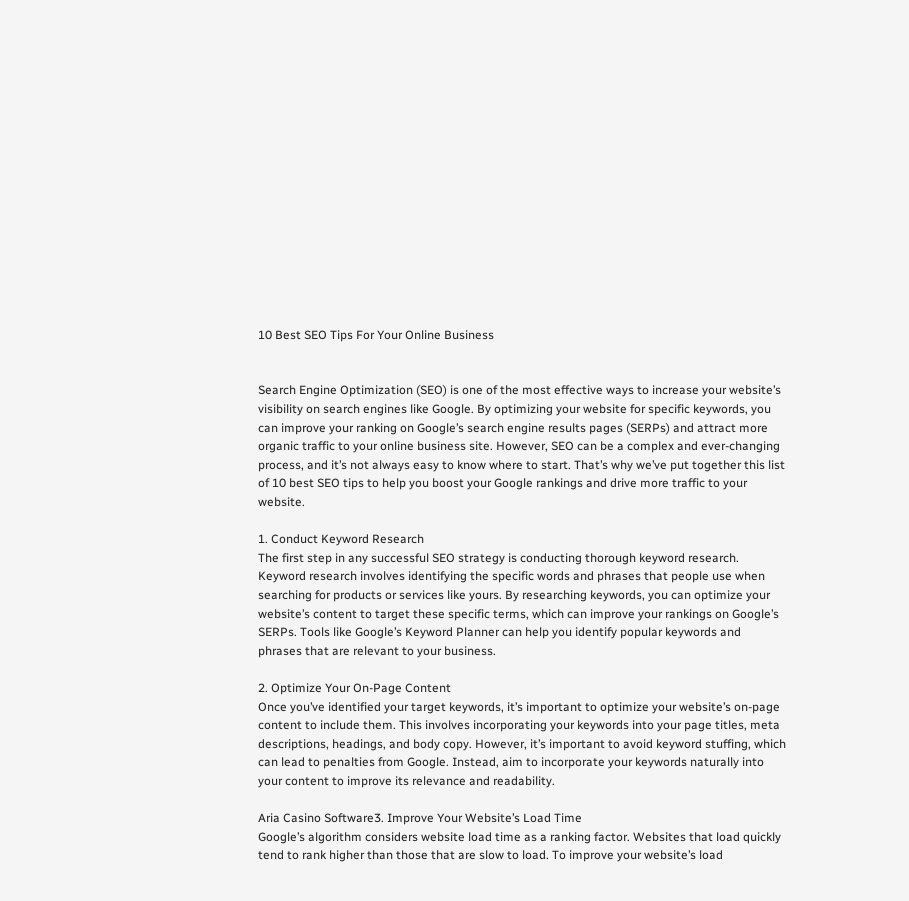10 Best SEO Tips For Your Online Business


Search Engine Optimization (SEO) is one of the most effective ways to increase your website’s visibility on search engines like Google. By optimizing your website for specific keywords, you can improve your ranking on Google’s search engine results pages (SERPs) and attract more organic traffic to your online business site. However, SEO can be a complex and ever-changing process, and it’s not always easy to know where to start. That’s why we’ve put together this list of 10 best SEO tips to help you boost your Google rankings and drive more traffic to your website.

1. Conduct Keyword Research
The first step in any successful SEO strategy is conducting thorough keyword research. Keyword research involves identifying the specific words and phrases that people use when searching for products or services like yours. By researching keywords, you can optimize your website’s content to target these specific terms, which can improve your rankings on Google’s SERPs. Tools like Google’s Keyword Planner can help you identify popular keywords and phrases that are relevant to your business.

2. Optimize Your On-Page Content
Once you’ve identified your target keywords, it’s important to optimize your website’s on-page content to include them. This involves incorporating your keywords into your page titles, meta descriptions, headings, and body copy. However, it’s important to avoid keyword stuffing, which can lead to penalties from Google. Instead, aim to incorporate your keywords naturally into your content to improve its relevance and readability.

Aria Casino Software3. Improve Your Website’s Load Time
Google’s algorithm considers website load time as a ranking factor. Websites that load quickly tend to rank higher than those that are slow to load. To improve your website’s load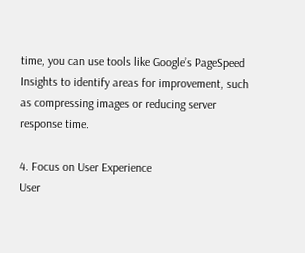time, you can use tools like Google’s PageSpeed Insights to identify areas for improvement, such as compressing images or reducing server response time.

4. Focus on User Experience
User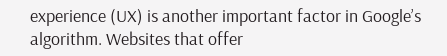experience (UX) is another important factor in Google’s algorithm. Websites that offer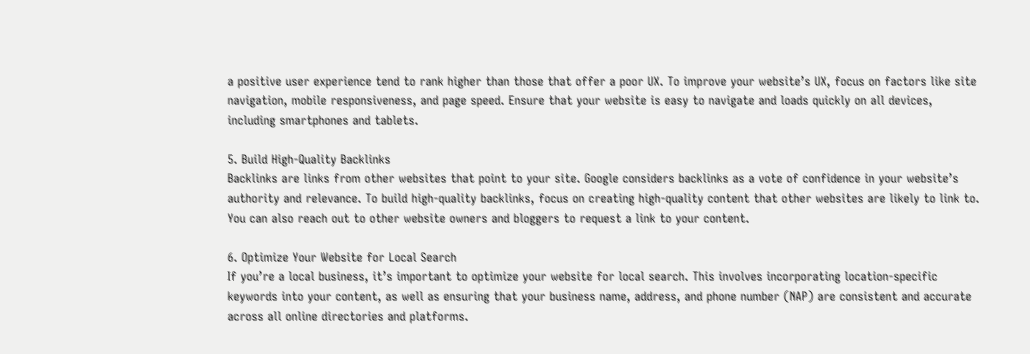a positive user experience tend to rank higher than those that offer a poor UX. To improve your website’s UX, focus on factors like site navigation, mobile responsiveness, and page speed. Ensure that your website is easy to navigate and loads quickly on all devices, including smartphones and tablets.

5. Build High-Quality Backlinks
Backlinks are links from other websites that point to your site. Google considers backlinks as a vote of confidence in your website’s authority and relevance. To build high-quality backlinks, focus on creating high-quality content that other websites are likely to link to. You can also reach out to other website owners and bloggers to request a link to your content.

6. Optimize Your Website for Local Search
If you’re a local business, it’s important to optimize your website for local search. This involves incorporating location-specific keywords into your content, as well as ensuring that your business name, address, and phone number (NAP) are consistent and accurate across all online directories and platforms.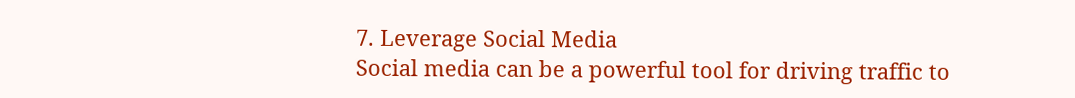7. Leverage Social Media
Social media can be a powerful tool for driving traffic to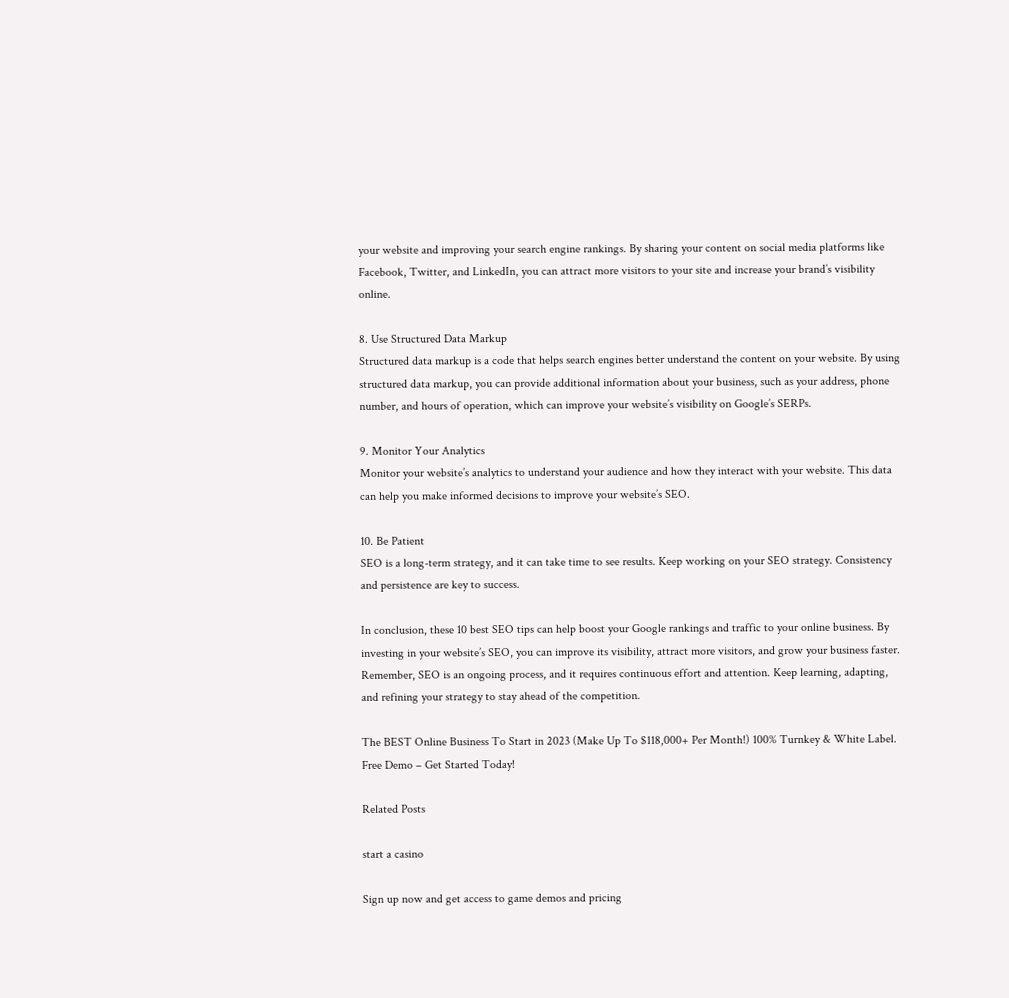your website and improving your search engine rankings. By sharing your content on social media platforms like Facebook, Twitter, and LinkedIn, you can attract more visitors to your site and increase your brand’s visibility online.

8. Use Structured Data Markup
Structured data markup is a code that helps search engines better understand the content on your website. By using structured data markup, you can provide additional information about your business, such as your address, phone number, and hours of operation, which can improve your website’s visibility on Google’s SERPs.

9. Monitor Your Analytics
Monitor your website’s analytics to understand your audience and how they interact with your website. This data can help you make informed decisions to improve your website’s SEO.

10. Be Patient
SEO is a long-term strategy, and it can take time to see results. Keep working on your SEO strategy. Consistency and persistence are key to success.

In conclusion, these 10 best SEO tips can help boost your Google rankings and traffic to your online business. By investing in your website’s SEO, you can improve its visibility, attract more visitors, and grow your business faster. Remember, SEO is an ongoing process, and it requires continuous effort and attention. Keep learning, adapting, and refining your strategy to stay ahead of the competition.

The BEST Online Business To Start in 2023 (Make Up To $118,000+ Per Month!) 100% Turnkey & White Label. Free Demo – Get Started Today!

Related Posts

start a casino

Sign up now and get access to game demos and pricing